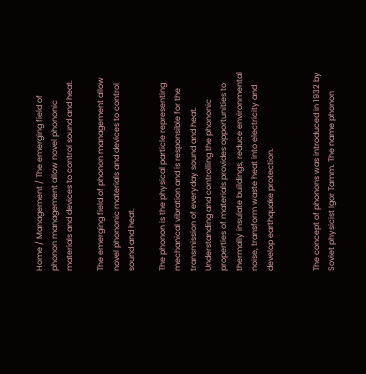Home / Management / The emerging field of phonon management allow novel phononic materials and devices to control sound and heat.

The emerging field of phonon management allow novel phononic materials and devices to control sound and heat.

The phonon is the physical particle representing mechanical vibration and is responsible for the transmission of everyday sound and heat. Understanding and controlling the phononic properties of materials provides opportunities to thermally insulate buildings, reduce environmental noise, transform waste heat into electricity and develop earthquake protection.


The concept of phonons was introduced in 1932 by Soviet physicist Igor Tamm. The name phonon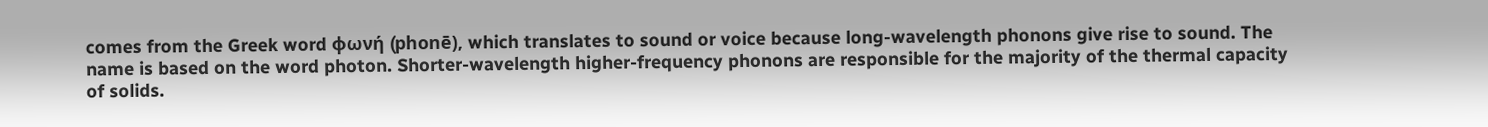comes from the Greek word φωνή (phonē), which translates to sound or voice because long-wavelength phonons give rise to sound. The name is based on the word photon. Shorter-wavelength higher-frequency phonons are responsible for the majority of the thermal capacity of solids.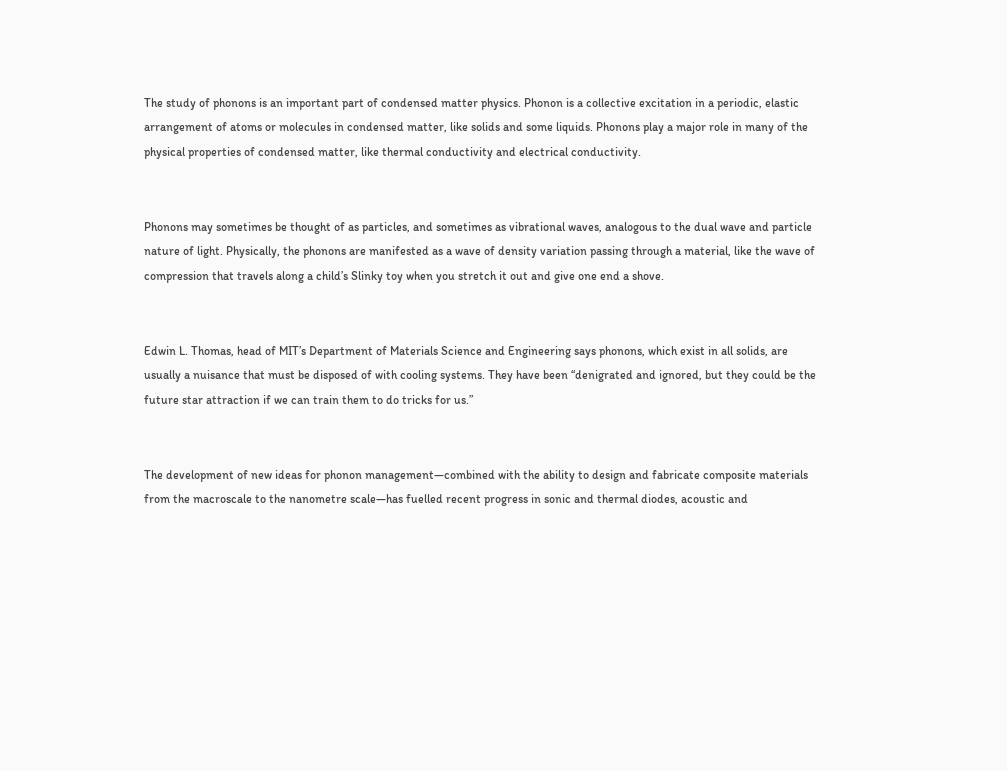The study of phonons is an important part of condensed matter physics. Phonon is a collective excitation in a periodic, elastic arrangement of atoms or molecules in condensed matter, like solids and some liquids. Phonons play a major role in many of the physical properties of condensed matter, like thermal conductivity and electrical conductivity.


Phonons may sometimes be thought of as particles, and sometimes as vibrational waves, analogous to the dual wave and particle nature of light. Physically, the phonons are manifested as a wave of density variation passing through a material, like the wave of compression that travels along a child’s Slinky toy when you stretch it out and give one end a shove.


Edwin L. Thomas, head of MIT’s Department of Materials Science and Engineering says phonons, which exist in all solids, are usually a nuisance that must be disposed of with cooling systems. They have been “denigrated and ignored, but they could be the future star attraction if we can train them to do tricks for us.”


The development of new ideas for phonon management—combined with the ability to design and fabricate composite materials from the macroscale to the nanometre scale—has fuelled recent progress in sonic and thermal diodes, acoustic and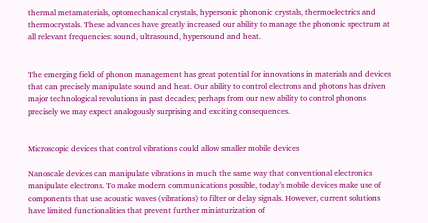thermal metamaterials, optomechanical crystals, hypersonic phononic crystals, thermoelectrics and thermocrystals. These advances have greatly increased our ability to manage the phononic spectrum at all relevant frequencies: sound, ultrasound, hypersound and heat.


The emerging field of phonon management has great potential for innovations in materials and devices that can precisely manipulate sound and heat. Our ability to control electrons and photons has driven major technological revolutions in past decades; perhaps from our new ability to control phonons precisely we may expect analogously surprising and exciting consequences.


Microscopic devices that control vibrations could allow smaller mobile devices

Nanoscale devices can manipulate vibrations in much the same way that conventional electronics manipulate electrons. To make modern communications possible, today’s mobile devices make use of components that use acoustic waves (vibrations) to filter or delay signals. However, current solutions have limited functionalities that prevent further miniaturization of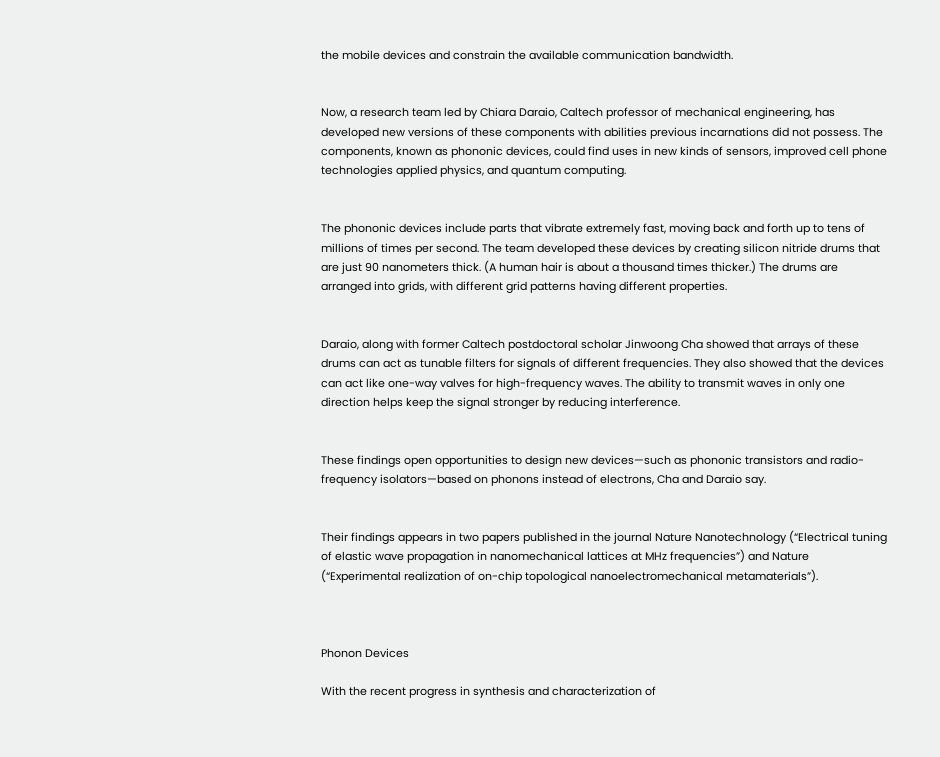the mobile devices and constrain the available communication bandwidth.


Now, a research team led by Chiara Daraio, Caltech professor of mechanical engineering, has developed new versions of these components with abilities previous incarnations did not possess. The components, known as phononic devices, could find uses in new kinds of sensors, improved cell phone technologies applied physics, and quantum computing.


The phononic devices include parts that vibrate extremely fast, moving back and forth up to tens of millions of times per second. The team developed these devices by creating silicon nitride drums that are just 90 nanometers thick. (A human hair is about a thousand times thicker.) The drums are arranged into grids, with different grid patterns having different properties.


Daraio, along with former Caltech postdoctoral scholar Jinwoong Cha showed that arrays of these drums can act as tunable filters for signals of different frequencies. They also showed that the devices can act like one-way valves for high-frequency waves. The ability to transmit waves in only one direction helps keep the signal stronger by reducing interference.


These findings open opportunities to design new devices—such as phononic transistors and radio-frequency isolators—based on phonons instead of electrons, Cha and Daraio say.


Their findings appears in two papers published in the journal Nature Nanotechnology (“Electrical tuning of elastic wave propagation in nanomechanical lattices at MHz frequencies”) and Nature (“Experimental realization of on-chip topological nanoelectromechanical metamaterials”).



Phonon Devices

With the recent progress in synthesis and characterization of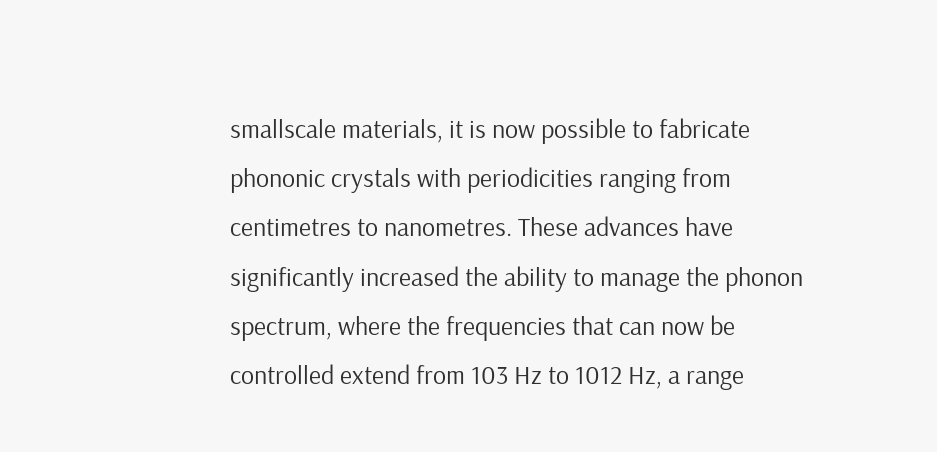smallscale materials, it is now possible to fabricate phononic crystals with periodicities ranging from centimetres to nanometres. These advances have significantly increased the ability to manage the phonon spectrum, where the frequencies that can now be controlled extend from 103 Hz to 1012 Hz, a range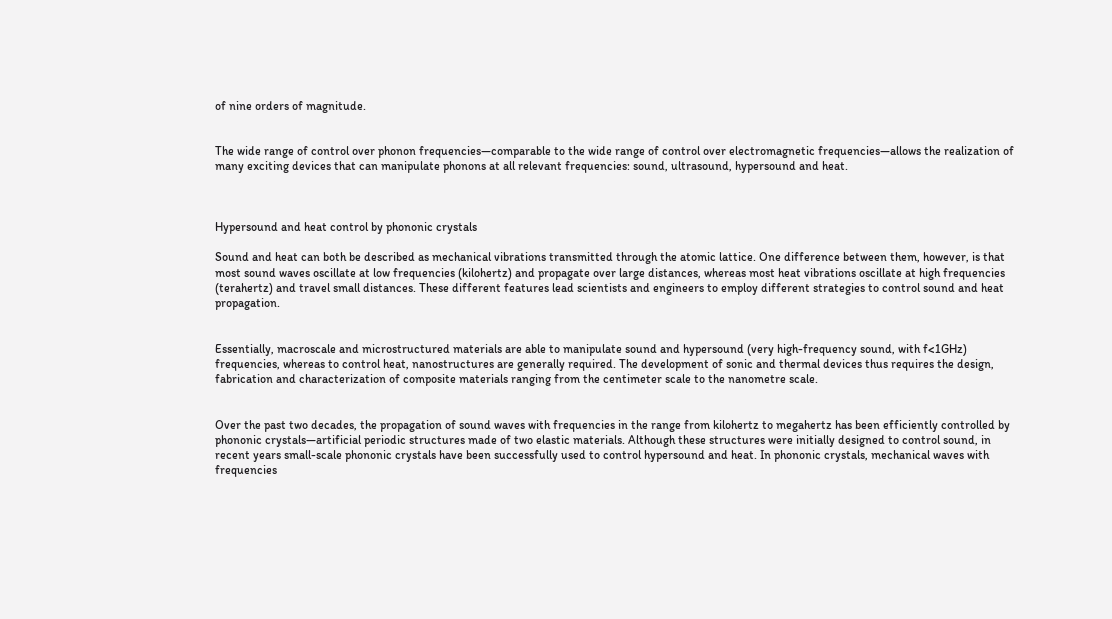of nine orders of magnitude.


The wide range of control over phonon frequencies—comparable to the wide range of control over electromagnetic frequencies—allows the realization of many exciting devices that can manipulate phonons at all relevant frequencies: sound, ultrasound, hypersound and heat.



Hypersound and heat control by phononic crystals

Sound and heat can both be described as mechanical vibrations transmitted through the atomic lattice. One difference between them, however, is that most sound waves oscillate at low frequencies (kilohertz) and propagate over large distances, whereas most heat vibrations oscillate at high frequencies (terahertz) and travel small distances. These different features lead scientists and engineers to employ different strategies to control sound and heat propagation.


Essentially, macroscale and microstructured materials are able to manipulate sound and hypersound (very high-frequency sound, with f<1GHz) frequencies, whereas to control heat, nanostructures are generally required. The development of sonic and thermal devices thus requires the design, fabrication and characterization of composite materials ranging from the centimeter scale to the nanometre scale.


Over the past two decades, the propagation of sound waves with frequencies in the range from kilohertz to megahertz has been efficiently controlled by phononic crystals—artificial periodic structures made of two elastic materials. Although these structures were initially designed to control sound, in recent years small-scale phononic crystals have been successfully used to control hypersound and heat. In phononic crystals, mechanical waves with frequencies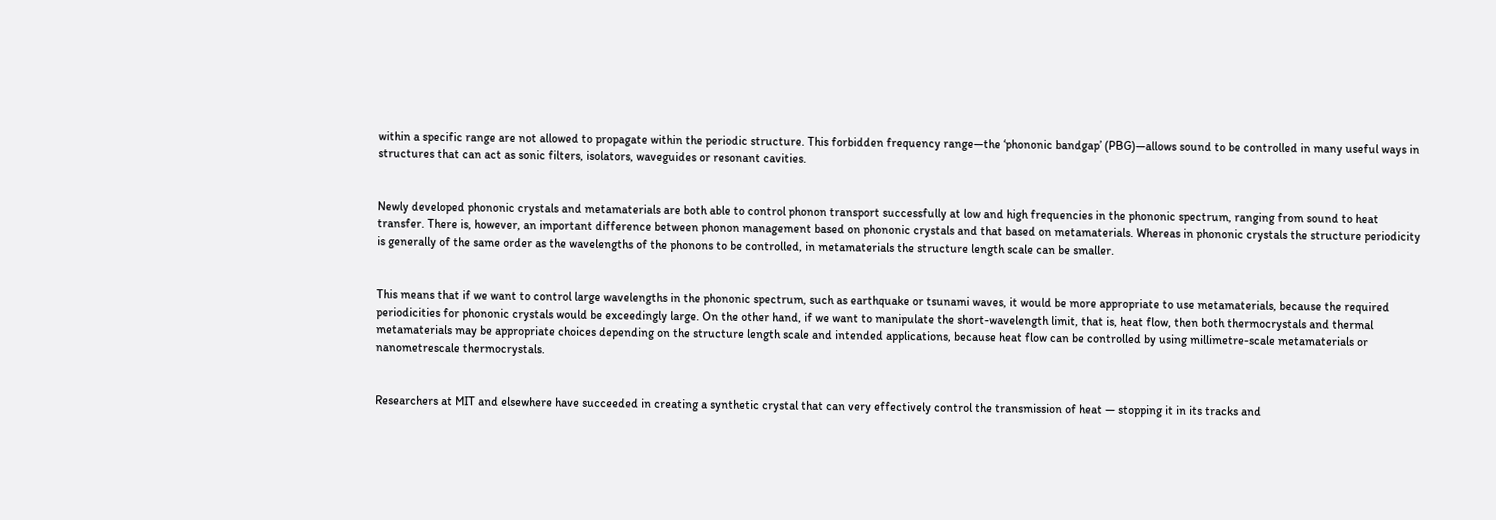within a specific range are not allowed to propagate within the periodic structure. This forbidden frequency range—the ‘phononic bandgap’ (PBG)—allows sound to be controlled in many useful ways in structures that can act as sonic filters, isolators, waveguides or resonant cavities.


Newly developed phononic crystals and metamaterials are both able to control phonon transport successfully at low and high frequencies in the phononic spectrum, ranging from sound to heat transfer. There is, however, an important difference between phonon management based on phononic crystals and that based on metamaterials. Whereas in phononic crystals the structure periodicity is generally of the same order as the wavelengths of the phonons to be controlled, in metamaterials the structure length scale can be smaller.


This means that if we want to control large wavelengths in the phononic spectrum, such as earthquake or tsunami waves, it would be more appropriate to use metamaterials, because the required periodicities for phononic crystals would be exceedingly large. On the other hand, if we want to manipulate the short-wavelength limit, that is, heat flow, then both thermocrystals and thermal metamaterials may be appropriate choices depending on the structure length scale and intended applications, because heat flow can be controlled by using millimetre-scale metamaterials or nanometrescale thermocrystals.


Researchers at MIT and elsewhere have succeeded in creating a synthetic crystal that can very effectively control the transmission of heat — stopping it in its tracks and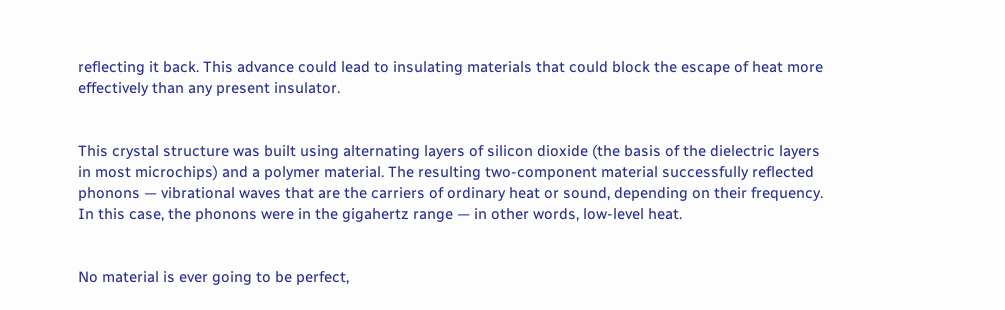reflecting it back. This advance could lead to insulating materials that could block the escape of heat more effectively than any present insulator.


This crystal structure was built using alternating layers of silicon dioxide (the basis of the dielectric layers in most microchips) and a polymer material. The resulting two-component material successfully reflected phonons — vibrational waves that are the carriers of ordinary heat or sound, depending on their frequency. In this case, the phonons were in the gigahertz range — in other words, low-level heat.


No material is ever going to be perfect,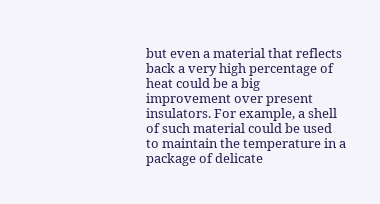but even a material that reflects back a very high percentage of heat could be a big improvement over present insulators. For example, a shell of such material could be used to maintain the temperature in a package of delicate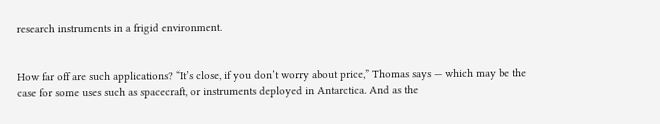research instruments in a frigid environment.


How far off are such applications? “It’s close, if you don’t worry about price,” Thomas says — which may be the case for some uses such as spacecraft, or instruments deployed in Antarctica. And as the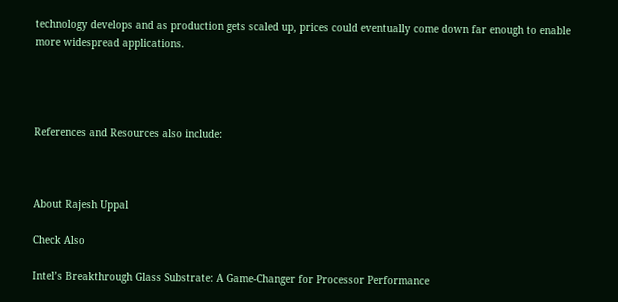technology develops and as production gets scaled up, prices could eventually come down far enough to enable more widespread applications.




References and Resources also include:



About Rajesh Uppal

Check Also

Intel’s Breakthrough Glass Substrate: A Game-Changer for Processor Performance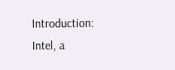Introduction: Intel, a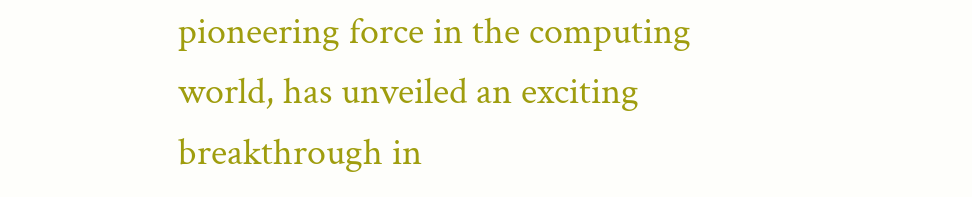pioneering force in the computing world, has unveiled an exciting breakthrough in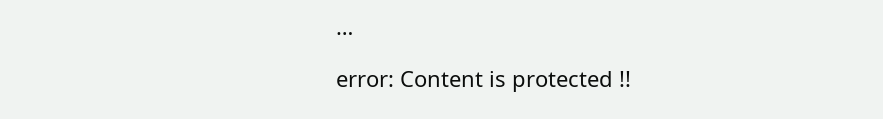…

error: Content is protected !!